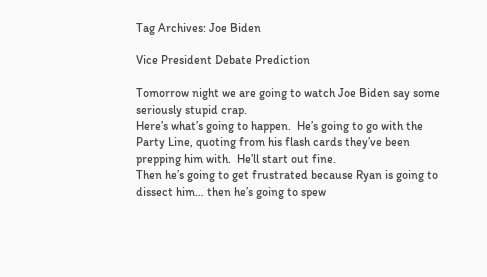Tag Archives: Joe Biden

Vice President Debate Prediction

Tomorrow night we are going to watch Joe Biden say some seriously stupid crap.
Here’s what’s going to happen.  He’s going to go with the Party Line, quoting from his flash cards they’ve been prepping him with.  He’ll start out fine.
Then he’s going to get frustrated because Ryan is going to dissect him… then he’s going to spew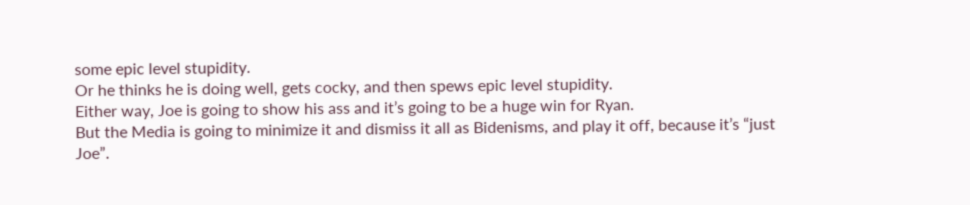some epic level stupidity.
Or he thinks he is doing well, gets cocky, and then spews epic level stupidity.
Either way, Joe is going to show his ass and it’s going to be a huge win for Ryan.
But the Media is going to minimize it and dismiss it all as Bidenisms, and play it off, because it’s “just Joe”.